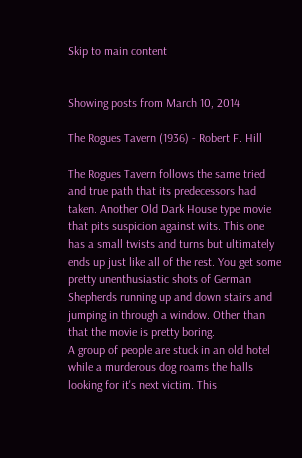Skip to main content


Showing posts from March 10, 2014

The Rogues Tavern (1936) - Robert F. Hill

The Rogues Tavern follows the same tried and true path that its predecessors had taken. Another Old Dark House type movie that pits suspicion against wits. This one has a small twists and turns but ultimately ends up just like all of the rest. You get some pretty unenthusiastic shots of German Shepherds running up and down stairs and jumping in through a window. Other than that the movie is pretty boring.
A group of people are stuck in an old hotel while a murderous dog roams the halls looking for it's next victim. This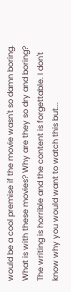would be a cool premise if the movie wasn't so damn boring. What is with these movies? Why are they so dry and boring? The writing is horrible and the content is forgettable. I don't know why you would want to watch this but...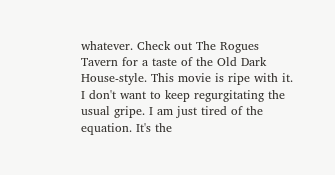whatever. Check out The Rogues Tavern for a taste of the Old Dark House-style. This movie is ripe with it.
I don't want to keep regurgitating the usual gripe. I am just tired of the equation. It's the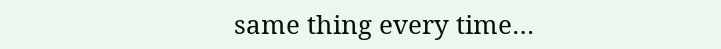same thing every time…